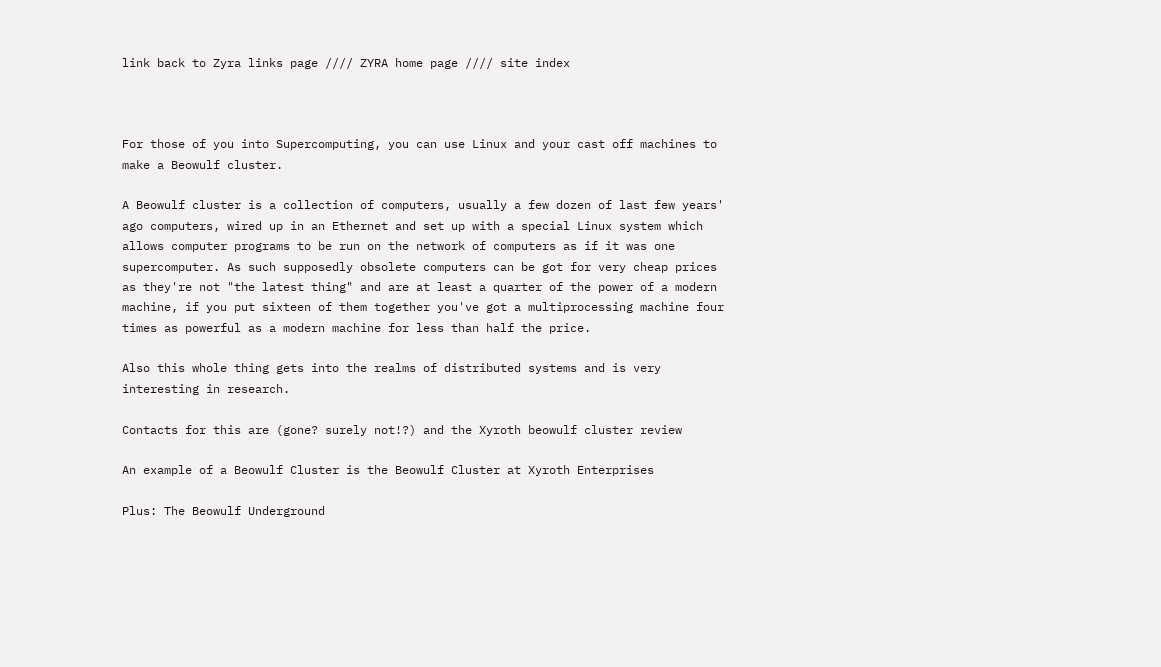link back to Zyra links page //// ZYRA home page //// site index



For those of you into Supercomputing, you can use Linux and your cast off machines to make a Beowulf cluster.

A Beowulf cluster is a collection of computers, usually a few dozen of last few years' ago computers, wired up in an Ethernet and set up with a special Linux system which allows computer programs to be run on the network of computers as if it was one supercomputer. As such supposedly obsolete computers can be got for very cheap prices as they're not "the latest thing" and are at least a quarter of the power of a modern machine, if you put sixteen of them together you've got a multiprocessing machine four times as powerful as a modern machine for less than half the price.

Also this whole thing gets into the realms of distributed systems and is very interesting in research.

Contacts for this are (gone? surely not!?) and the Xyroth beowulf cluster review

An example of a Beowulf Cluster is the Beowulf Cluster at Xyroth Enterprises

Plus: The Beowulf Underground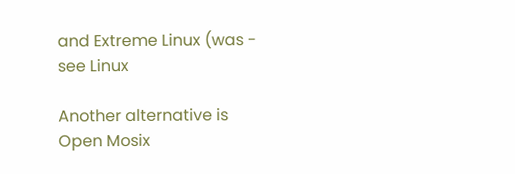and Extreme Linux (was - see Linux

Another alternative is Open Mosix